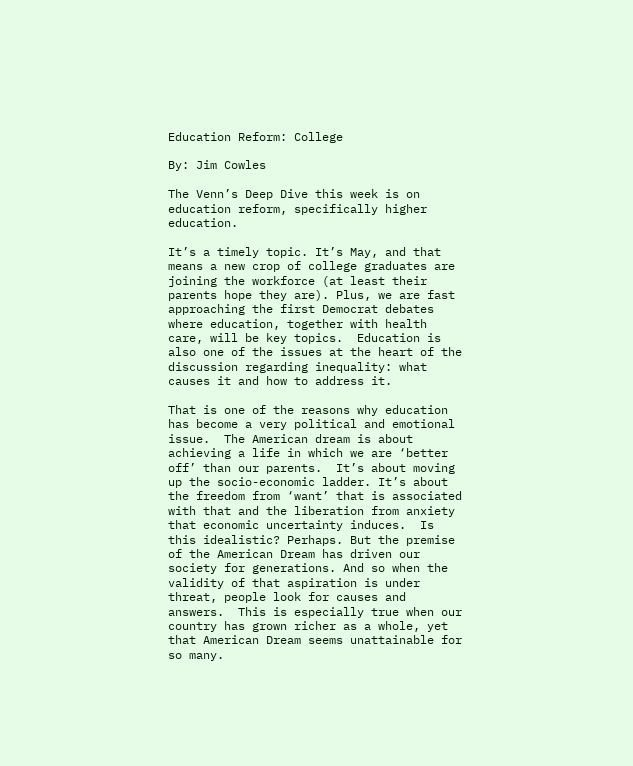Education Reform: College

By: Jim Cowles

The Venn’s Deep Dive this week is on education reform, specifically higher education.

It’s a timely topic. It’s May, and that means a new crop of college graduates are joining the workforce (at least their parents hope they are). Plus, we are fast approaching the first Democrat debates where education, together with health care, will be key topics.  Education is also one of the issues at the heart of the discussion regarding inequality: what causes it and how to address it.

That is one of the reasons why education has become a very political and emotional issue.  The American dream is about achieving a life in which we are ‘better off’ than our parents.  It’s about moving up the socio-economic ladder. It’s about the freedom from ‘want’ that is associated with that and the liberation from anxiety that economic uncertainty induces.  Is this idealistic? Perhaps. But the premise of the American Dream has driven our society for generations. And so when the validity of that aspiration is under threat, people look for causes and answers.  This is especially true when our country has grown richer as a whole, yet that American Dream seems unattainable for so many.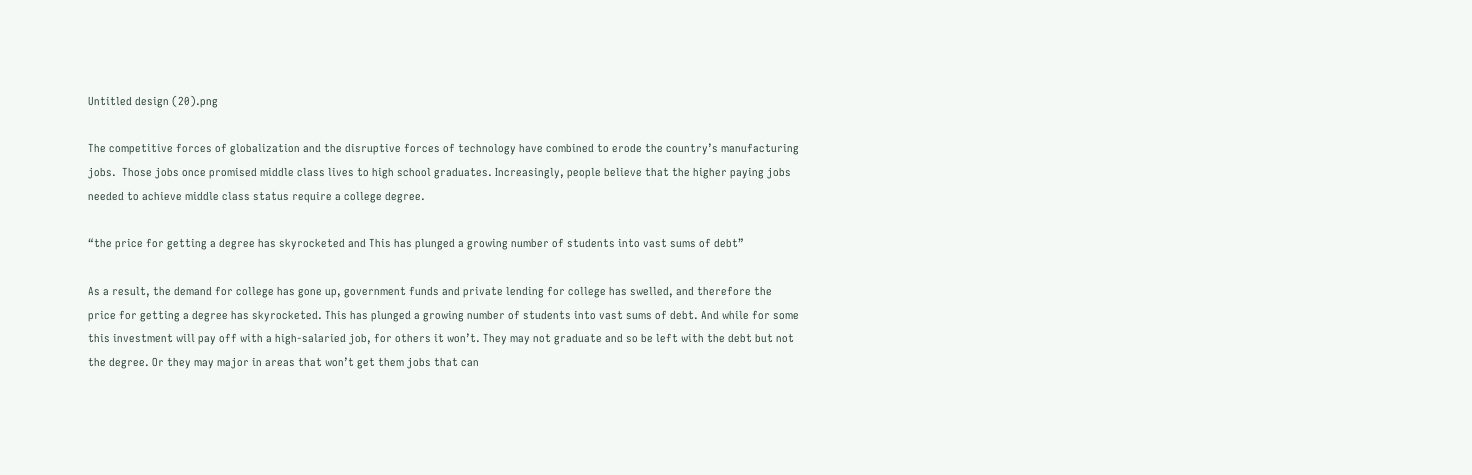Untitled design (20).png

The competitive forces of globalization and the disruptive forces of technology have combined to erode the country’s manufacturing jobs.  Those jobs once promised middle class lives to high school graduates. Increasingly, people believe that the higher paying jobs needed to achieve middle class status require a college degree.

“the price for getting a degree has skyrocketed and This has plunged a growing number of students into vast sums of debt”

As a result, the demand for college has gone up, government funds and private lending for college has swelled, and therefore the price for getting a degree has skyrocketed. This has plunged a growing number of students into vast sums of debt. And while for some this investment will pay off with a high-salaried job, for others it won’t. They may not graduate and so be left with the debt but not the degree. Or they may major in areas that won’t get them jobs that can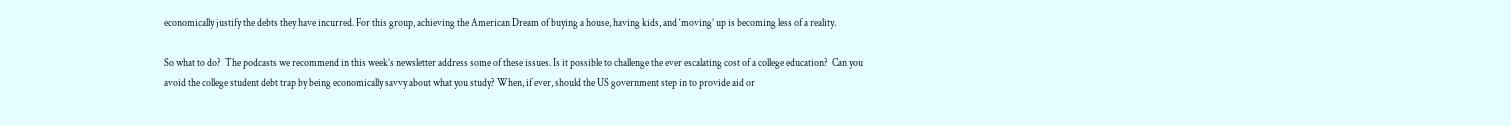economically justify the debts they have incurred. For this group, achieving the American Dream of buying a house, having kids, and ‘moving’ up is becoming less of a reality.

So what to do?  The podcasts we recommend in this week’s newsletter address some of these issues. Is it possible to challenge the ever escalating cost of a college education?  Can you avoid the college student debt trap by being economically savvy about what you study? When, if ever, should the US government step in to provide aid or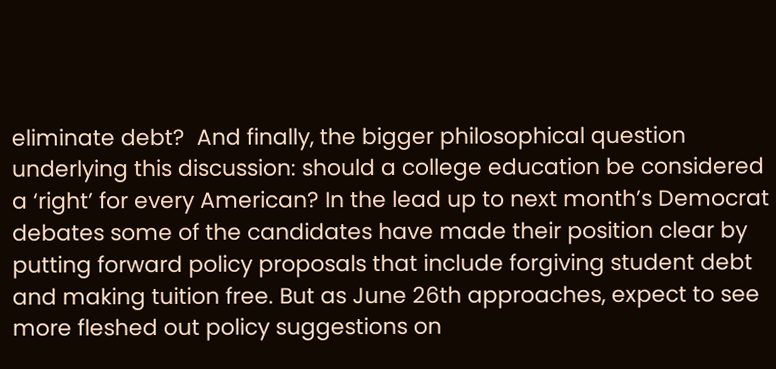eliminate debt?  And finally, the bigger philosophical question underlying this discussion: should a college education be considered a ‘right’ for every American? In the lead up to next month’s Democrat debates some of the candidates have made their position clear by putting forward policy proposals that include forgiving student debt and making tuition free. But as June 26th approaches, expect to see more fleshed out policy suggestions on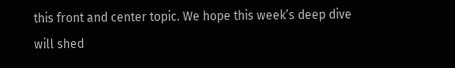this front and center topic. We hope this week’s deep dive will shed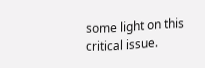some light on this critical issue.